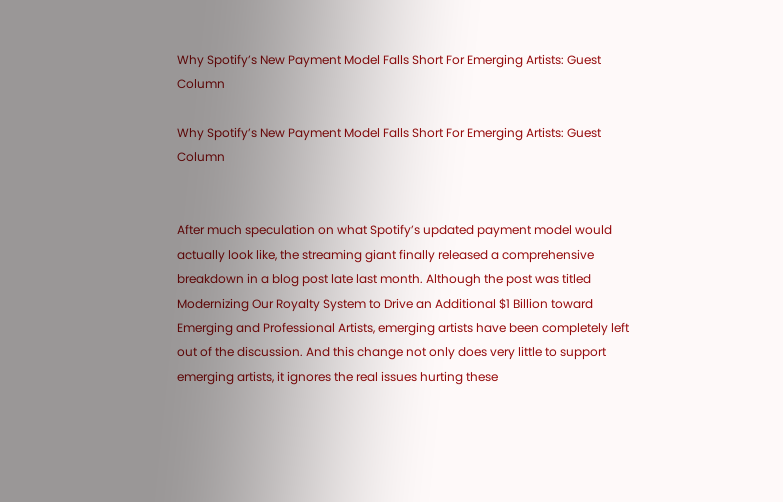Why Spotify’s New Payment Model Falls Short For Emerging Artists: Guest Column

Why Spotify’s New Payment Model Falls Short For Emerging Artists: Guest Column


After much speculation on what Spotify’s updated payment model would actually look like, the streaming giant finally released a comprehensive breakdown in a blog post late last month. Although the post was titled Modernizing Our Royalty System to Drive an Additional $1 Billion toward Emerging and Professional Artists, emerging artists have been completely left out of the discussion. And this change not only does very little to support emerging artists, it ignores the real issues hurting these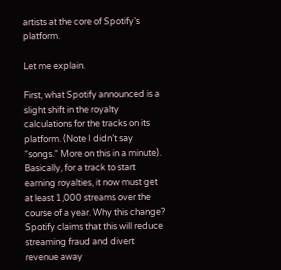artists at the core of Spotify’s platform.

Let me explain.

First, what Spotify announced is a slight shift in the royalty calculations for the tracks on its platform. (Note I didn’t say “songs.” More on this in a minute). Basically, for a track to start earning royalties, it now must get at least 1,000 streams over the course of a year. Why this change? Spotify claims that this will reduce streaming fraud and divert revenue away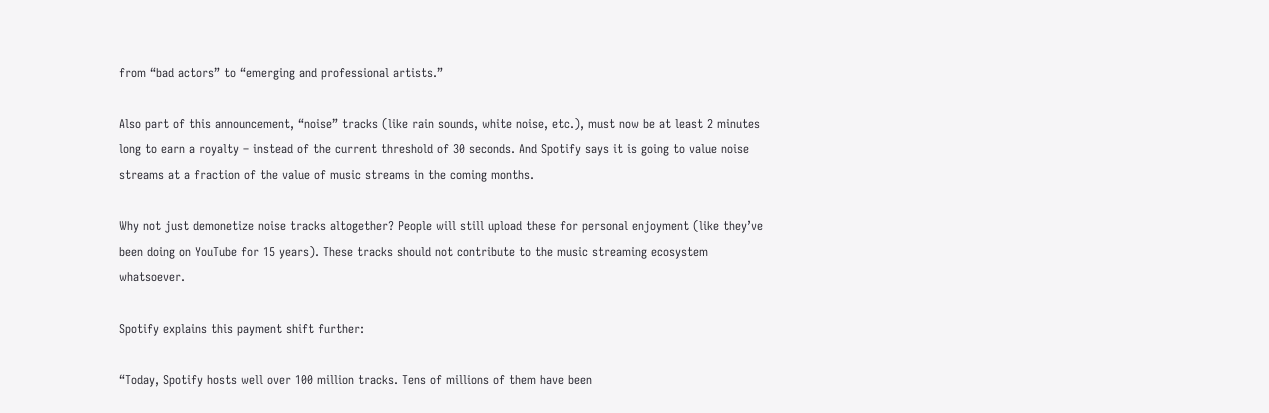from “bad actors” to “emerging and professional artists.”

Also part of this announcement, “noise” tracks (like rain sounds, white noise, etc.), must now be at least 2 minutes long to earn a royalty – instead of the current threshold of 30 seconds. And Spotify says it is going to value noise streams at a fraction of the value of music streams in the coming months.

Why not just demonetize noise tracks altogether? People will still upload these for personal enjoyment (like they’ve been doing on YouTube for 15 years). These tracks should not contribute to the music streaming ecosystem whatsoever.

Spotify explains this payment shift further:

“Today, Spotify hosts well over 100 million tracks. Tens of millions of them have been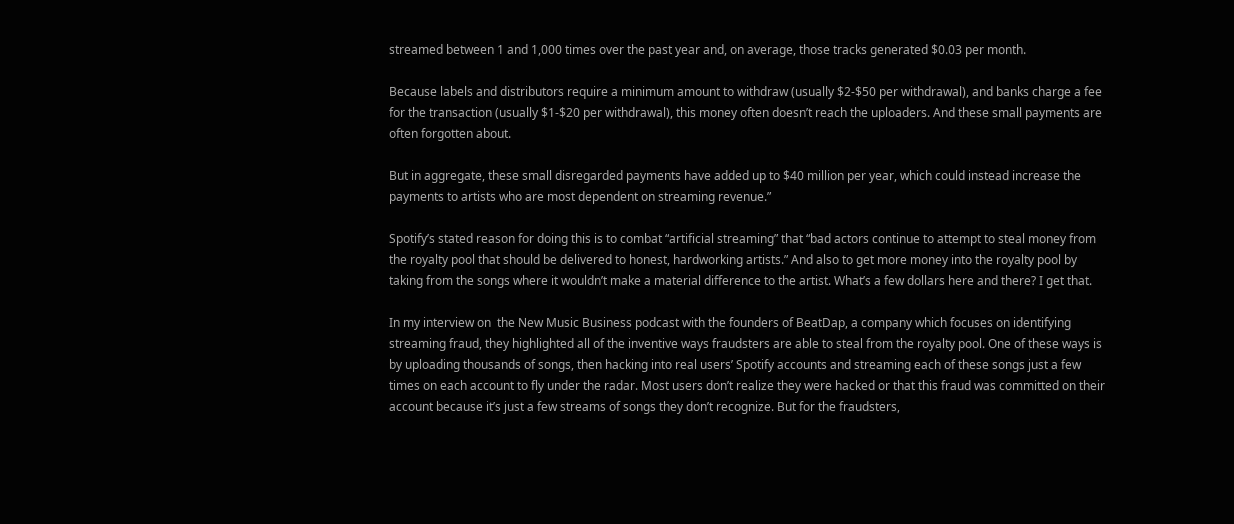streamed between 1 and 1,000 times over the past year and, on average, those tracks generated $0.03 per month.

Because labels and distributors require a minimum amount to withdraw (usually $2-$50 per withdrawal), and banks charge a fee for the transaction (usually $1-$20 per withdrawal), this money often doesn’t reach the uploaders. And these small payments are often forgotten about.

But in aggregate, these small disregarded payments have added up to $40 million per year, which could instead increase the payments to artists who are most dependent on streaming revenue.”

Spotify’s stated reason for doing this is to combat “artificial streaming” that “bad actors continue to attempt to steal money from the royalty pool that should be delivered to honest, hardworking artists.” And also to get more money into the royalty pool by taking from the songs where it wouldn’t make a material difference to the artist. What’s a few dollars here and there? I get that.

In my interview on  the New Music Business podcast with the founders of BeatDap, a company which focuses on identifying streaming fraud, they highlighted all of the inventive ways fraudsters are able to steal from the royalty pool. One of these ways is by uploading thousands of songs, then hacking into real users’ Spotify accounts and streaming each of these songs just a few times on each account to fly under the radar. Most users don’t realize they were hacked or that this fraud was committed on their account because it’s just a few streams of songs they don’t recognize. But for the fraudsters,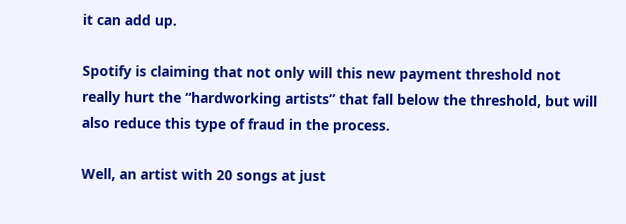it can add up.

Spotify is claiming that not only will this new payment threshold not really hurt the “hardworking artists” that fall below the threshold, but will also reduce this type of fraud in the process.

Well, an artist with 20 songs at just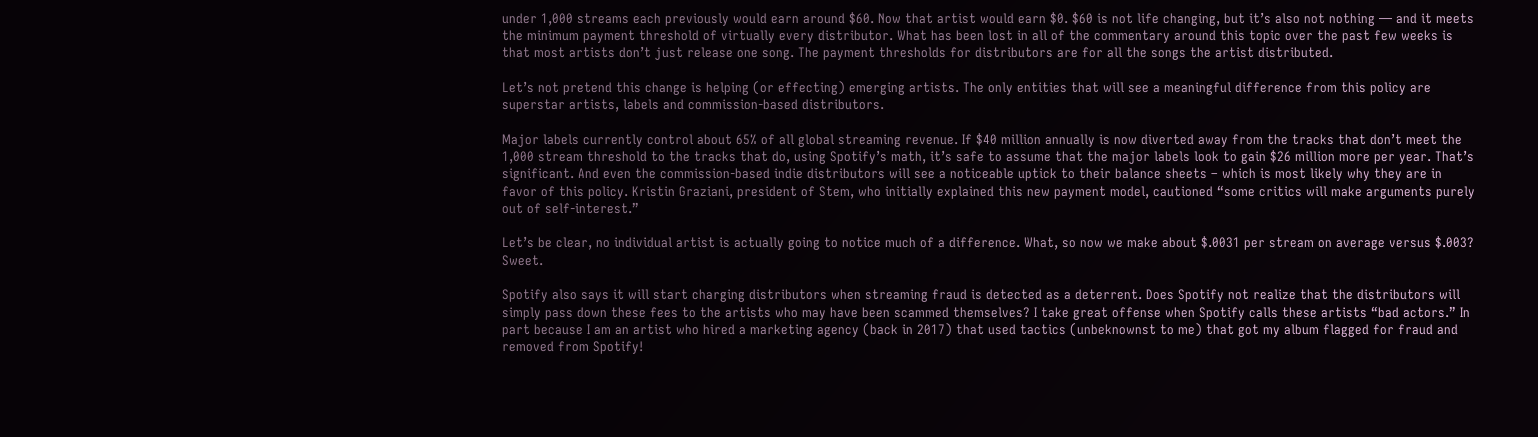under 1,000 streams each previously would earn around $60. Now that artist would earn $0. $60 is not life changing, but it’s also not nothing — and it meets the minimum payment threshold of virtually every distributor. What has been lost in all of the commentary around this topic over the past few weeks is that most artists don’t just release one song. The payment thresholds for distributors are for all the songs the artist distributed.

Let’s not pretend this change is helping (or effecting) emerging artists. The only entities that will see a meaningful difference from this policy are superstar artists, labels and commission-based distributors.

Major labels currently control about 65% of all global streaming revenue. If $40 million annually is now diverted away from the tracks that don’t meet the 1,000 stream threshold to the tracks that do, using Spotify’s math, it’s safe to assume that the major labels look to gain $26 million more per year. That’s significant. And even the commission-based indie distributors will see a noticeable uptick to their balance sheets – which is most likely why they are in favor of this policy. Kristin Graziani, president of Stem, who initially explained this new payment model, cautioned “some critics will make arguments purely out of self-interest.”

Let’s be clear, no individual artist is actually going to notice much of a difference. What, so now we make about $.0031 per stream on average versus $.003? Sweet.

Spotify also says it will start charging distributors when streaming fraud is detected as a deterrent. Does Spotify not realize that the distributors will simply pass down these fees to the artists who may have been scammed themselves? I take great offense when Spotify calls these artists “bad actors.” In part because I am an artist who hired a marketing agency (back in 2017) that used tactics (unbeknownst to me) that got my album flagged for fraud and removed from Spotify!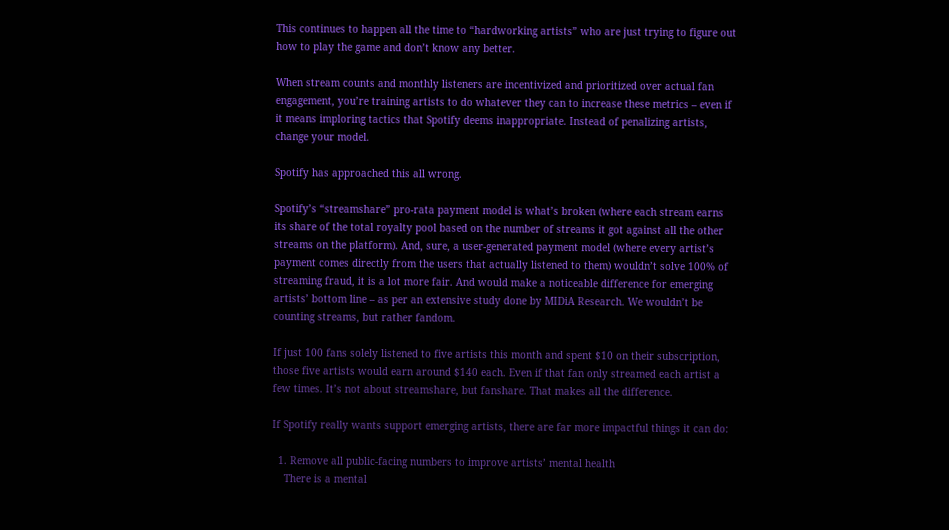This continues to happen all the time to “hardworking artists” who are just trying to figure out how to play the game and don’t know any better.

When stream counts and monthly listeners are incentivized and prioritized over actual fan engagement, you’re training artists to do whatever they can to increase these metrics – even if it means imploring tactics that Spotify deems inappropriate. Instead of penalizing artists, change your model.

Spotify has approached this all wrong.

Spotify’s “streamshare” pro-rata payment model is what’s broken (where each stream earns its share of the total royalty pool based on the number of streams it got against all the other streams on the platform). And, sure, a user-generated payment model (where every artist’s payment comes directly from the users that actually listened to them) wouldn’t solve 100% of streaming fraud, it is a lot more fair. And would make a noticeable difference for emerging artists’ bottom line – as per an extensive study done by MIDiA Research. We wouldn’t be counting streams, but rather fandom.

If just 100 fans solely listened to five artists this month and spent $10 on their subscription, those five artists would earn around $140 each. Even if that fan only streamed each artist a few times. It’s not about streamshare, but fanshare. That makes all the difference.

If Spotify really wants support emerging artists, there are far more impactful things it can do:

  1. Remove all public-facing numbers to improve artists’ mental health
    There is a mental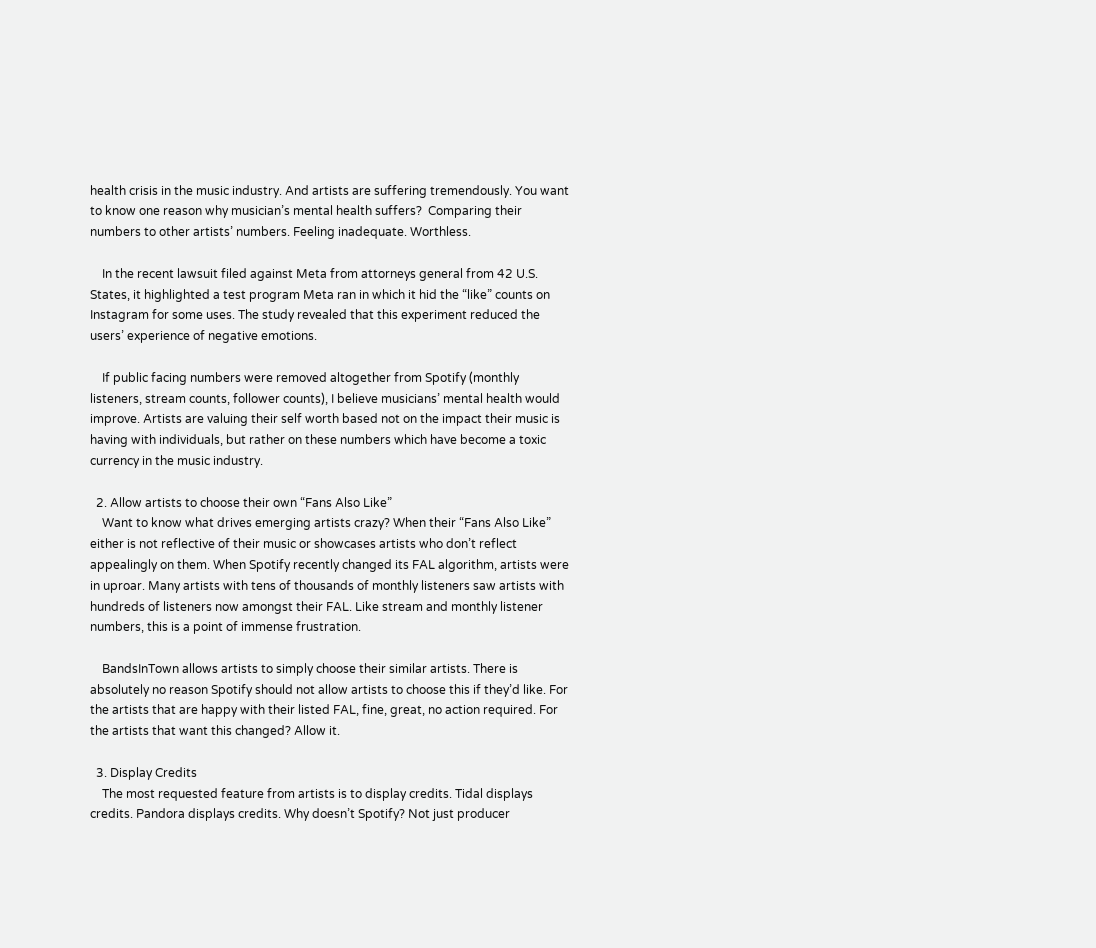health crisis in the music industry. And artists are suffering tremendously. You want to know one reason why musician’s mental health suffers?  Comparing their numbers to other artists’ numbers. Feeling inadequate. Worthless.

    In the recent lawsuit filed against Meta from attorneys general from 42 U.S. States, it highlighted a test program Meta ran in which it hid the “like” counts on Instagram for some uses. The study revealed that this experiment reduced the users’ experience of negative emotions.

    If public facing numbers were removed altogether from Spotify (monthly listeners, stream counts, follower counts), I believe musicians’ mental health would improve. Artists are valuing their self worth based not on the impact their music is having with individuals, but rather on these numbers which have become a toxic currency in the music industry.

  2. Allow artists to choose their own “Fans Also Like”
    Want to know what drives emerging artists crazy? When their “Fans Also Like” either is not reflective of their music or showcases artists who don’t reflect appealingly on them. When Spotify recently changed its FAL algorithm, artists were in uproar. Many artists with tens of thousands of monthly listeners saw artists with hundreds of listeners now amongst their FAL. Like stream and monthly listener numbers, this is a point of immense frustration.

    BandsInTown allows artists to simply choose their similar artists. There is absolutely no reason Spotify should not allow artists to choose this if they’d like. For the artists that are happy with their listed FAL, fine, great, no action required. For the artists that want this changed? Allow it.

  3. Display Credits
    The most requested feature from artists is to display credits. Tidal displays credits. Pandora displays credits. Why doesn’t Spotify? Not just producer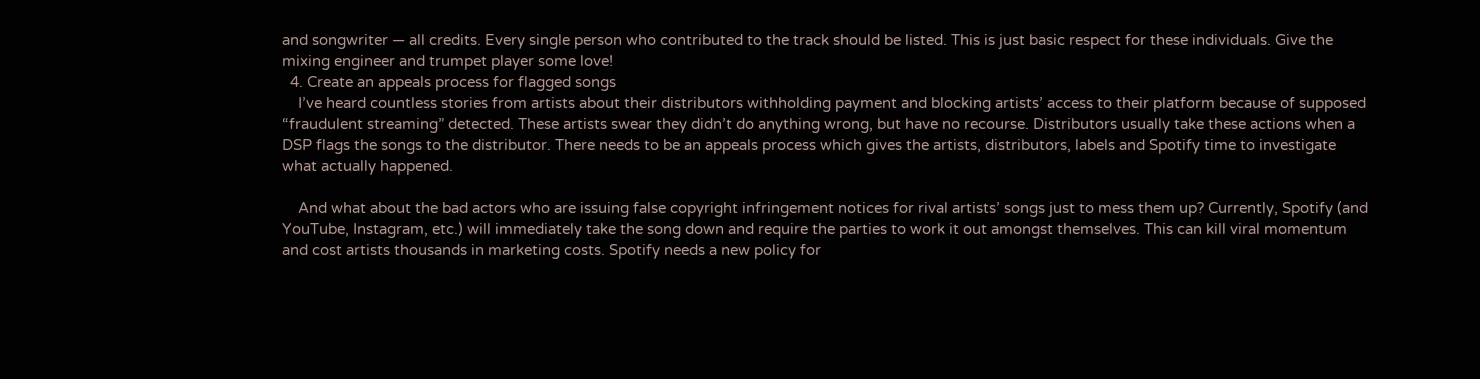and songwriter — all credits. Every single person who contributed to the track should be listed. This is just basic respect for these individuals. Give the mixing engineer and trumpet player some love!
  4. Create an appeals process for flagged songs
    I’ve heard countless stories from artists about their distributors withholding payment and blocking artists’ access to their platform because of supposed “fraudulent streaming” detected. These artists swear they didn’t do anything wrong, but have no recourse. Distributors usually take these actions when a DSP flags the songs to the distributor. There needs to be an appeals process which gives the artists, distributors, labels and Spotify time to investigate what actually happened.

    And what about the bad actors who are issuing false copyright infringement notices for rival artists’ songs just to mess them up? Currently, Spotify (and YouTube, Instagram, etc.) will immediately take the song down and require the parties to work it out amongst themselves. This can kill viral momentum and cost artists thousands in marketing costs. Spotify needs a new policy for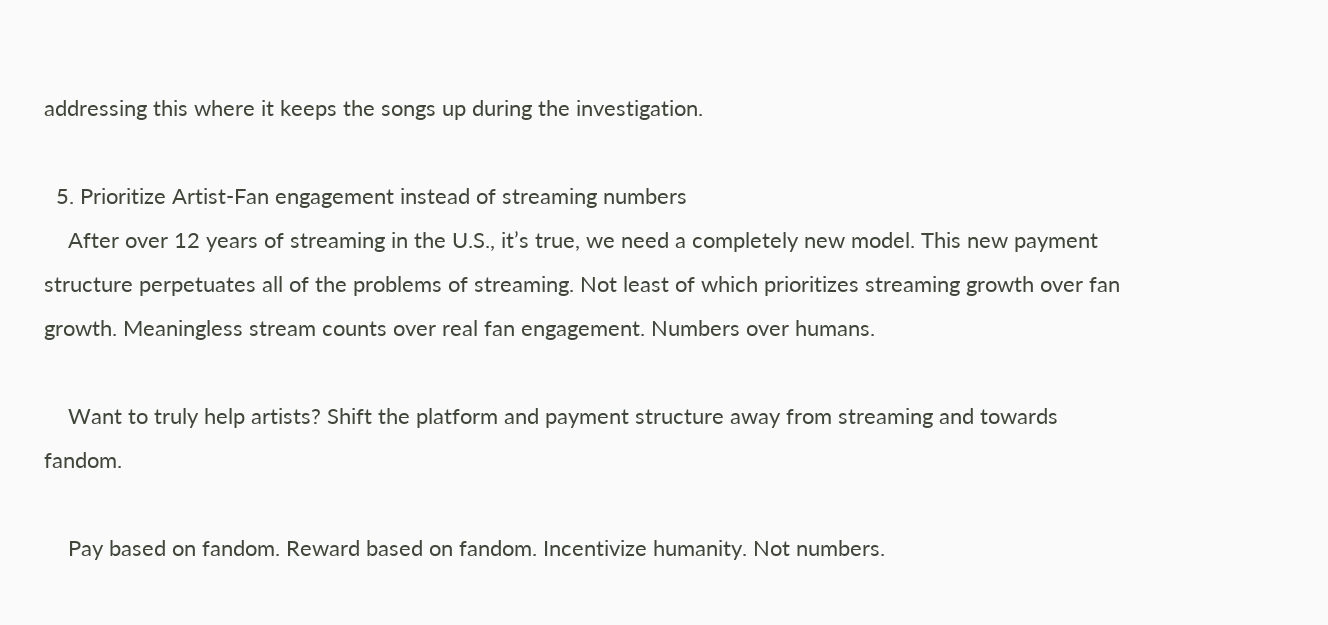addressing this where it keeps the songs up during the investigation.

  5. Prioritize Artist-Fan engagement instead of streaming numbers
    After over 12 years of streaming in the U.S., it’s true, we need a completely new model. This new payment structure perpetuates all of the problems of streaming. Not least of which prioritizes streaming growth over fan growth. Meaningless stream counts over real fan engagement. Numbers over humans.

    Want to truly help artists? Shift the platform and payment structure away from streaming and towards fandom.

    Pay based on fandom. Reward based on fandom. Incentivize humanity. Not numbers.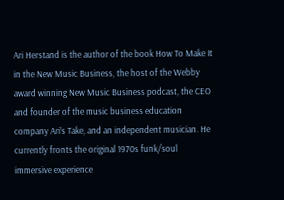Ari Herstand is the author of the book How To Make It in the New Music Business, the host of the Webby award winning New Music Business podcast, the CEO and founder of the music business education company Ari’s Take, and an independent musician. He currently fronts the original 1970s funk/soul immersive experience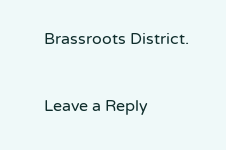Brassroots District.


Leave a Reply